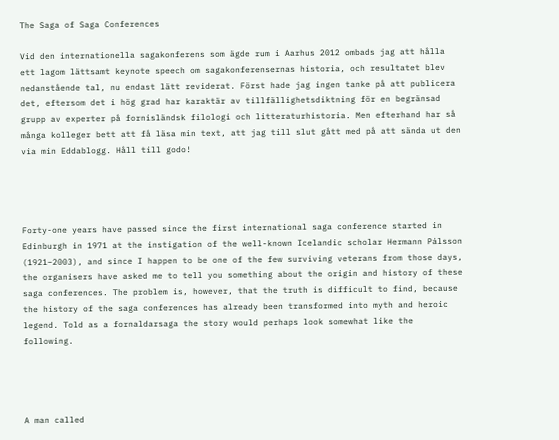The Saga of Saga Conferences

Vid den internationella sagakonferens som ägde rum i Aarhus 2012 ombads jag att hålla ett lagom lättsamt keynote speech om sagakonferensernas historia, och resultatet blev nedanstående tal, nu endast lätt reviderat. Först hade jag ingen tanke på att publicera det, eftersom det i hög grad har karaktär av tillfällighetsdiktning för en begränsad grupp av experter på fornisländsk filologi och litteraturhistoria. Men efterhand har så många kolleger bett att få läsa min text, att jag till slut gått med på att sända ut den via min Eddablogg. Håll till godo!




Forty-one years have passed since the first international saga conference started in Edinburgh in 1971 at the instigation of the well-known Icelandic scholar Hermann Pálsson (1921–2003), and since I happen to be one of the few surviving veterans from those days, the organisers have asked me to tell you something about the origin and history of these saga conferences. The problem is, however, that the truth is difficult to find, because the history of the saga conferences has already been transformed into myth and heroic legend. Told as a fornaldarsaga the story would perhaps look somewhat like the following.




A man called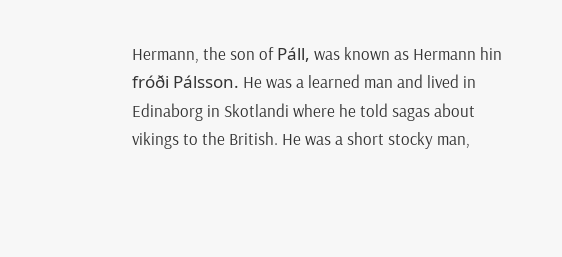Hermann, the son of Páll, was known as Hermann hin fróði Pálsson. He was a learned man and lived in Edinaborg in Skotlandi where he told sagas about vikings to the British. He was a short stocky man,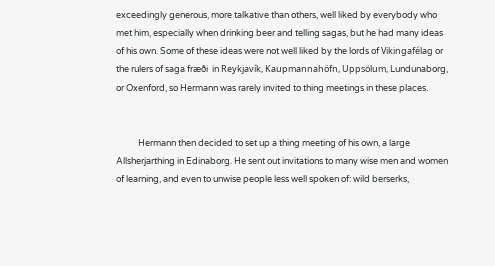exceedingly generous, more talkative than others, well liked by everybody who met him, especially when drinking beer and telling sagas, but he had many ideas of his own. Some of these ideas were not well liked by the lords of Vikingafélag or the rulers of saga fræði  in Reykjavík, Kaupmannahöfn, Uppsölum, Lundunaborg, or Oxenford, so Hermann was rarely invited to thing meetings in these places.


           Hermann then decided to set up a thing meeting of his own, a large Allsherjarthing in Edinaborg. He sent out invitations to many wise men and women of learning, and even to unwise people less well spoken of: wild berserks,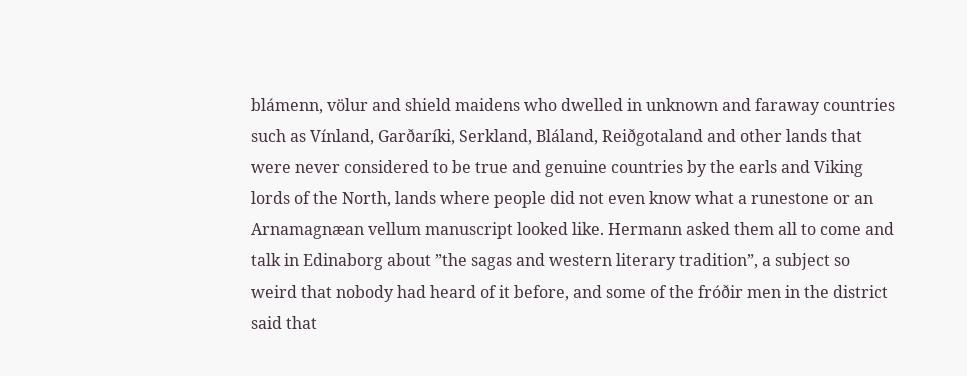blámenn, völur and shield maidens who dwelled in unknown and faraway countries such as Vínland, Garðaríki, Serkland, Bláland, Reiðgotaland and other lands that were never considered to be true and genuine countries by the earls and Viking lords of the North, lands where people did not even know what a runestone or an Arnamagnæan vellum manuscript looked like. Hermann asked them all to come and talk in Edinaborg about ”the sagas and western literary tradition”, a subject so weird that nobody had heard of it before, and some of the fróðir men in the district said that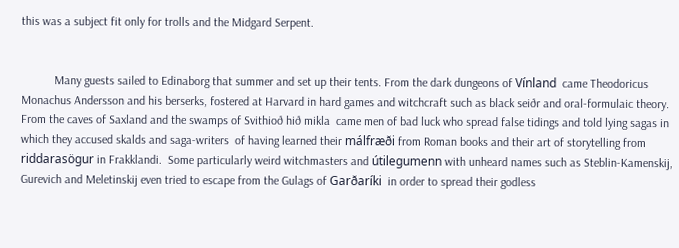this was a subject fit only for trolls and the Midgard Serpent.


           Many guests sailed to Edinaborg that summer and set up their tents. From the dark dungeons of Vínland  came Theodoricus Monachus Andersson and his berserks, fostered at Harvard in hard games and witchcraft such as black seiðr and oral-formulaic theory. From the caves of Saxland and the swamps of Svithioð hið mikla  came men of bad luck who spread false tidings and told lying sagas in which they accused skalds and saga-writers  of having learned their málfræði from Roman books and their art of storytelling from riddarasögur in Frakklandi.  Some particularly weird witchmasters and útilegumenn with unheard names such as Steblin-Kamenskij, Gurevich and Meletinskij even tried to escape from the Gulags of Garðaríki  in order to spread their godless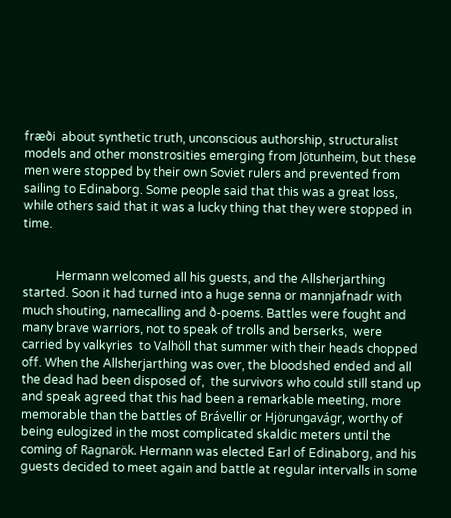fræði  about synthetic truth, unconscious authorship, structuralist models and other monstrosities emerging from Jötunheim, but these men were stopped by their own Soviet rulers and prevented from sailing to Edinaborg. Some people said that this was a great loss, while others said that it was a lucky thing that they were stopped in time.


           Hermann welcomed all his guests, and the Allsherjarthing started. Soon it had turned into a huge senna or mannjafnadr with much shouting, namecalling and ð-poems. Battles were fought and many brave warriors, not to speak of trolls and berserks,  were carried by valkyries  to Valhöll that summer with their heads chopped off. When the Allsherjarthing was over, the bloodshed ended and all the dead had been disposed of,  the survivors who could still stand up and speak agreed that this had been a remarkable meeting, more memorable than the battles of Brávellir or Hjörungavágr, worthy of being eulogized in the most complicated skaldic meters until the coming of Ragnarök. Hermann was elected Earl of Edinaborg, and his guests decided to meet again and battle at regular intervalls in some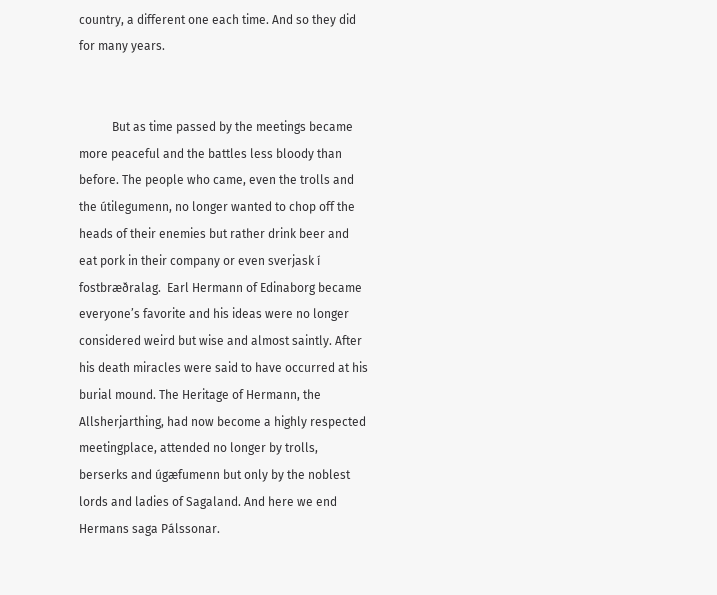country, a different one each time. And so they did for many years.


           But as time passed by the meetings became more peaceful and the battles less bloody than before. The people who came, even the trolls and the útilegumenn, no longer wanted to chop off the heads of their enemies but rather drink beer and eat pork in their company or even sverjask í fostbræðralag.  Earl Hermann of Edinaborg became everyone’s favorite and his ideas were no longer considered weird but wise and almost saintly. After his death miracles were said to have occurred at his burial mound. The Heritage of Hermann, the Allsherjarthing, had now become a highly respected meetingplace, attended no longer by trolls, berserks and úgæfumenn but only by the noblest lords and ladies of Sagaland. And here we end Hermans saga Pálssonar.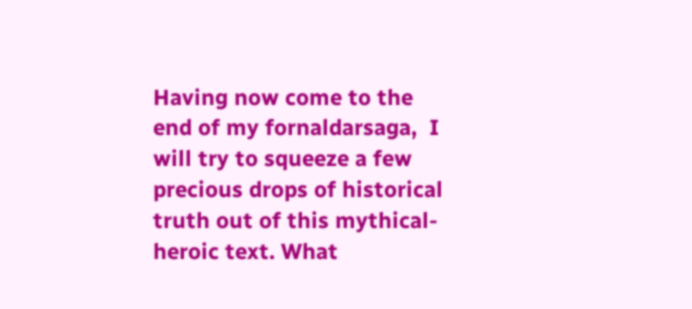Having now come to the end of my fornaldarsaga,  I will try to squeeze a few precious drops of historical truth out of this mythical-heroic text. What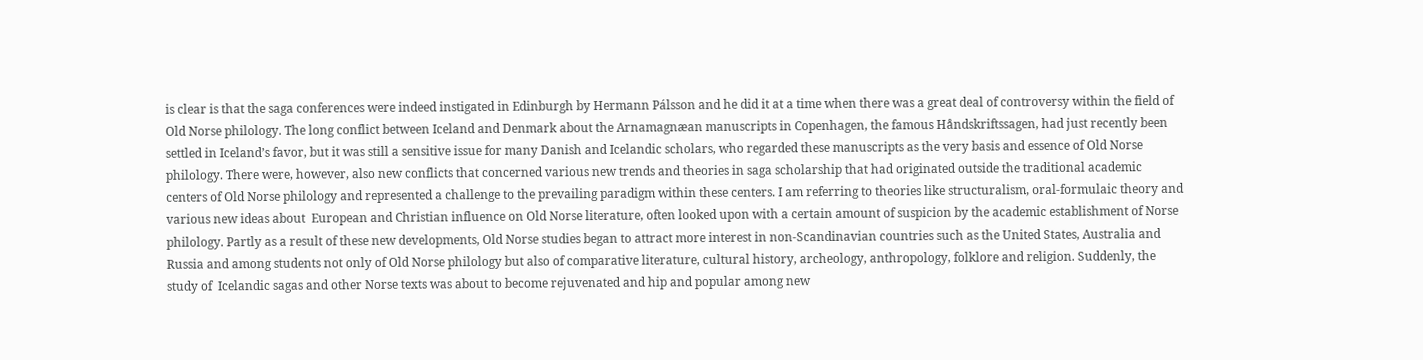is clear is that the saga conferences were indeed instigated in Edinburgh by Hermann Pálsson and he did it at a time when there was a great deal of controversy within the field of Old Norse philology. The long conflict between Iceland and Denmark about the Arnamagnæan manuscripts in Copenhagen, the famous Håndskriftssagen, had just recently been settled in Iceland’s favor, but it was still a sensitive issue for many Danish and Icelandic scholars, who regarded these manuscripts as the very basis and essence of Old Norse philology. There were, however, also new conflicts that concerned various new trends and theories in saga scholarship that had originated outside the traditional academic centers of Old Norse philology and represented a challenge to the prevailing paradigm within these centers. I am referring to theories like structuralism, oral-formulaic theory and various new ideas about  European and Christian influence on Old Norse literature, often looked upon with a certain amount of suspicion by the academic establishment of Norse philology. Partly as a result of these new developments, Old Norse studies began to attract more interest in non-Scandinavian countries such as the United States, Australia and Russia and among students not only of Old Norse philology but also of comparative literature, cultural history, archeology, anthropology, folklore and religion. Suddenly, the study of  Icelandic sagas and other Norse texts was about to become rejuvenated and hip and popular among new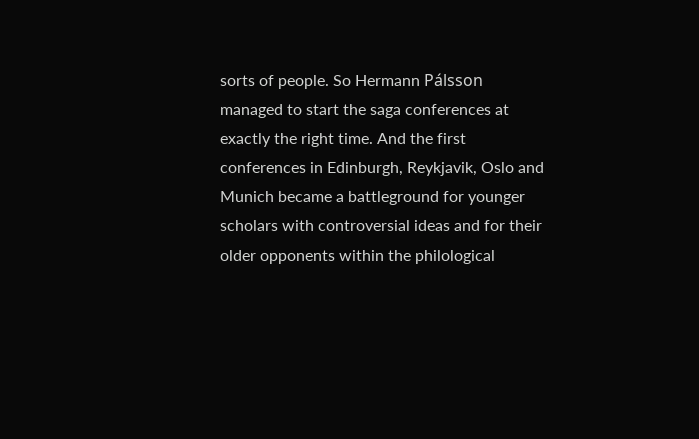sorts of people. So Hermann Pálsson managed to start the saga conferences at exactly the right time. And the first conferences in Edinburgh, Reykjavik, Oslo and Munich became a battleground for younger scholars with controversial ideas and for their older opponents within the philological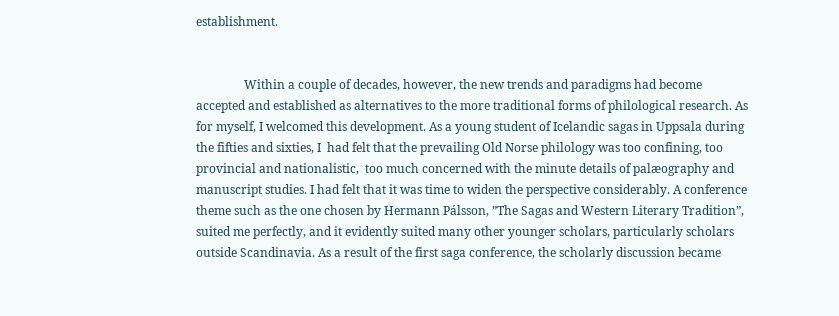establishment.


                Within a couple of decades, however, the new trends and paradigms had become accepted and established as alternatives to the more traditional forms of philological research. As for myself, I welcomed this development. As a young student of Icelandic sagas in Uppsala during the fifties and sixties, I  had felt that the prevailing Old Norse philology was too confining, too provincial and nationalistic,  too much concerned with the minute details of palæography and manuscript studies. I had felt that it was time to widen the perspective considerably. A conference theme such as the one chosen by Hermann Pálsson, ”The Sagas and Western Literary Tradition”, suited me perfectly, and it evidently suited many other younger scholars, particularly scholars outside Scandinavia. As a result of the first saga conference, the scholarly discussion became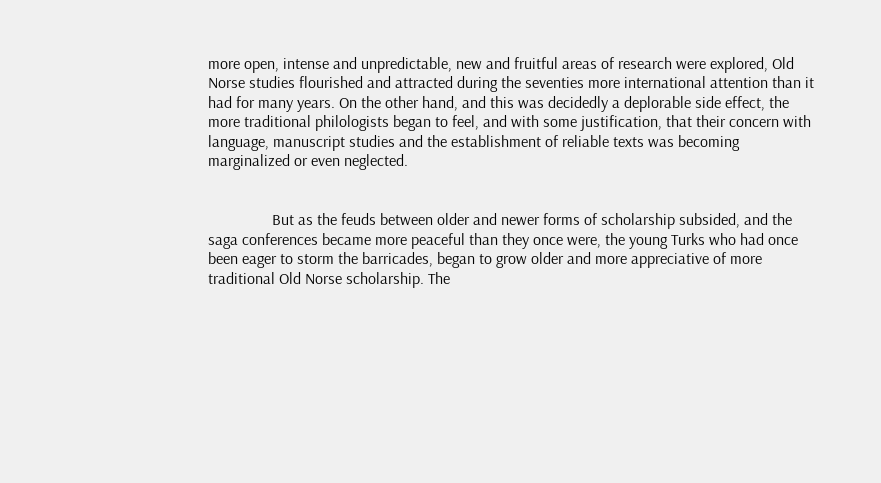more open, intense and unpredictable, new and fruitful areas of research were explored, Old Norse studies flourished and attracted during the seventies more international attention than it had for many years. On the other hand, and this was decidedly a deplorable side effect, the more traditional philologists began to feel, and with some justification, that their concern with language, manuscript studies and the establishment of reliable texts was becoming marginalized or even neglected.


                But as the feuds between older and newer forms of scholarship subsided, and the saga conferences became more peaceful than they once were, the young Turks who had once been eager to storm the barricades, began to grow older and more appreciative of more traditional Old Norse scholarship. The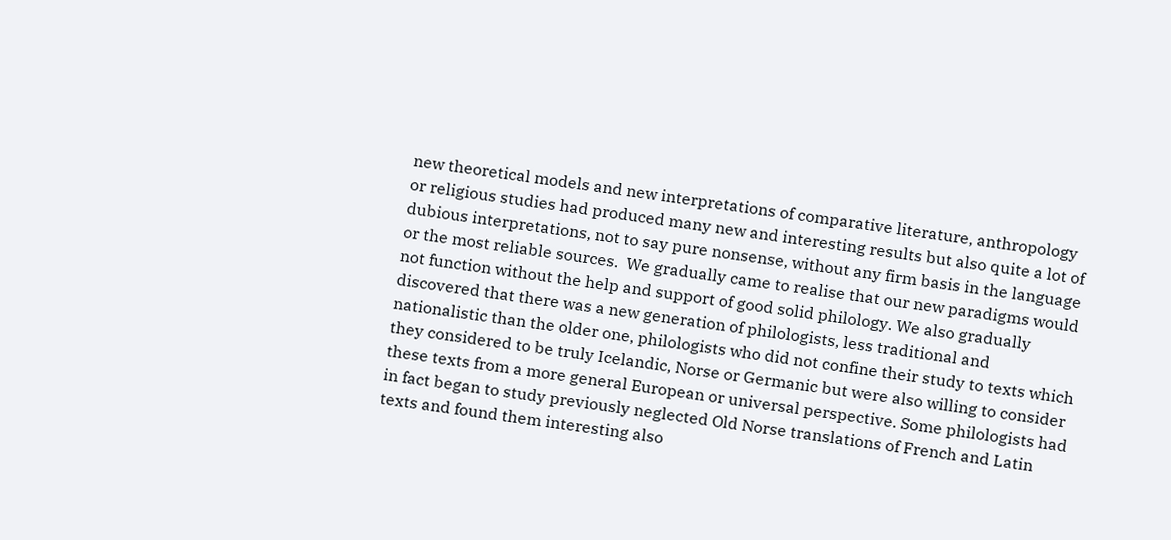new theoretical models and new interpretations of comparative literature, anthropology or religious studies had produced many new and interesting results but also quite a lot of dubious interpretations, not to say pure nonsense, without any firm basis in the language or the most reliable sources.  We gradually came to realise that our new paradigms would not function without the help and support of good solid philology. We also gradually discovered that there was a new generation of philologists, less traditional and nationalistic than the older one, philologists who did not confine their study to texts which they considered to be truly Icelandic, Norse or Germanic but were also willing to consider these texts from a more general European or universal perspective. Some philologists had in fact began to study previously neglected Old Norse translations of French and Latin texts and found them interesting also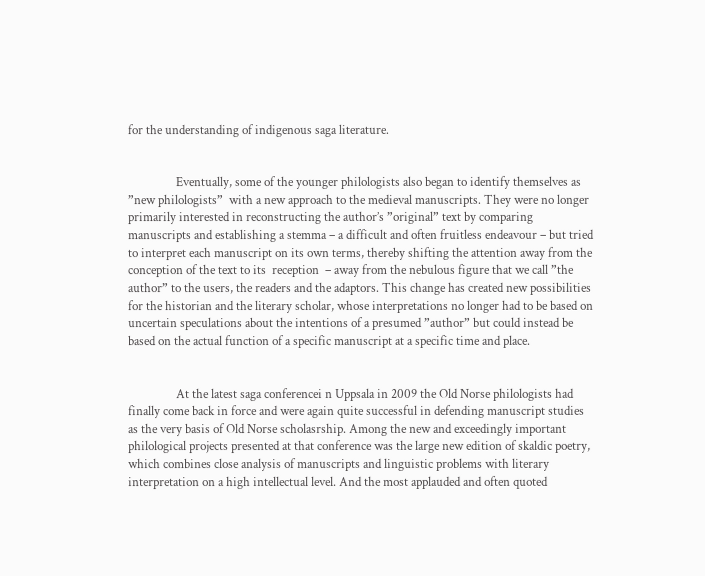for the understanding of indigenous saga literature.


                Eventually, some of the younger philologists also began to identify themselves as ”new philologists”  with a new approach to the medieval manuscripts. They were no longer primarily interested in reconstructing the author’s ”original” text by comparing manuscripts and establishing a stemma – a difficult and often fruitless endeavour – but tried to interpret each manuscript on its own terms, thereby shifting the attention away from the conception of the text to its  reception  – away from the nebulous figure that we call ”the author” to the users, the readers and the adaptors. This change has created new possibilities for the historian and the literary scholar, whose interpretations no longer had to be based on uncertain speculations about the intentions of a presumed ”author” but could instead be based on the actual function of a specific manuscript at a specific time and place.


                At the latest saga conferencei n Uppsala in 2009 the Old Norse philologists had finally come back in force and were again quite successful in defending manuscript studies as the very basis of Old Norse scholasrship. Among the new and exceedingly important philological projects presented at that conference was the large new edition of skaldic poetry, which combines close analysis of manuscripts and linguistic problems with literary interpretation on a high intellectual level. And the most applauded and often quoted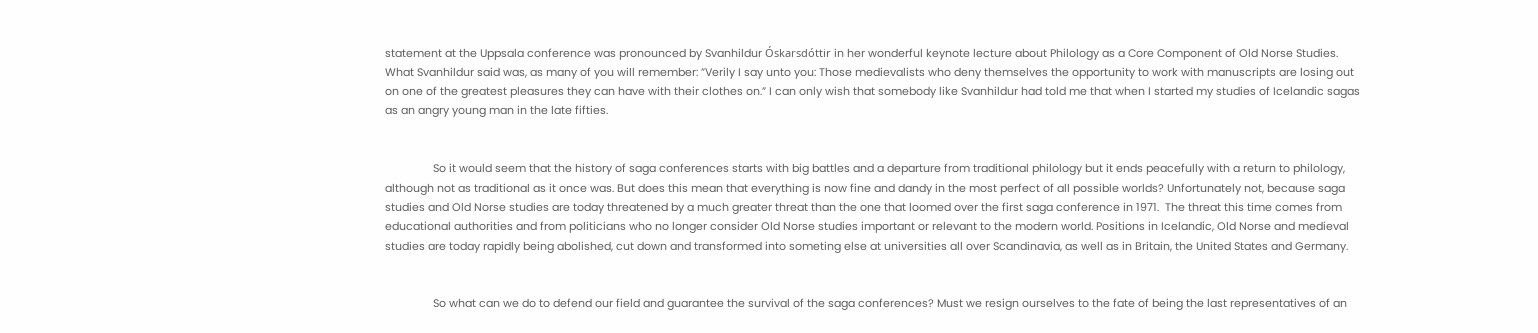statement at the Uppsala conference was pronounced by Svanhildur Óskarsdóttir in her wonderful keynote lecture about Philology as a Core Component of Old Norse Studies. What Svanhildur said was, as many of you will remember: ”Verily I say unto you: Those medievalists who deny themselves the opportunity to work with manuscripts are losing out on one of the greatest pleasures they can have with their clothes on.” I can only wish that somebody like Svanhildur had told me that when I started my studies of Icelandic sagas as an angry young man in the late fifties.


                So it would seem that the history of saga conferences starts with big battles and a departure from traditional philology but it ends peacefully with a return to philology, although not as traditional as it once was. But does this mean that everything is now fine and dandy in the most perfect of all possible worlds? Unfortunately not, because saga studies and Old Norse studies are today threatened by a much greater threat than the one that loomed over the first saga conference in 1971.  The threat this time comes from educational authorities and from politicians who no longer consider Old Norse studies important or relevant to the modern world. Positions in Icelandic, Old Norse and medieval studies are today rapidly being abolished, cut down and transformed into someting else at universities all over Scandinavia, as well as in Britain, the United States and Germany.


                So what can we do to defend our field and guarantee the survival of the saga conferences? Must we resign ourselves to the fate of being the last representatives of an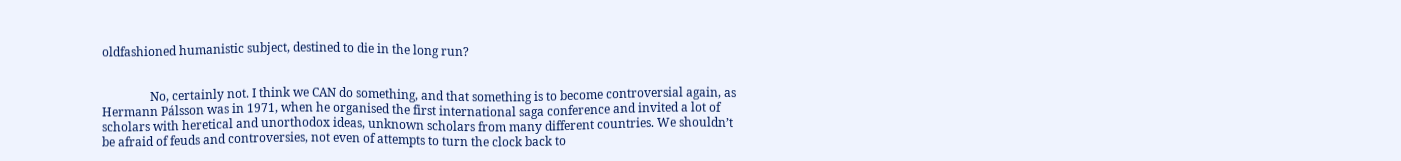oldfashioned humanistic subject, destined to die in the long run?


                No, certainly not. I think we CAN do something, and that something is to become controversial again, as Hermann Pálsson was in 1971, when he organised the first international saga conference and invited a lot of scholars with heretical and unorthodox ideas, unknown scholars from many different countries. We shouldn’t be afraid of feuds and controversies, not even of attempts to turn the clock back to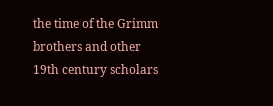the time of the Grimm brothers and other 19th century scholars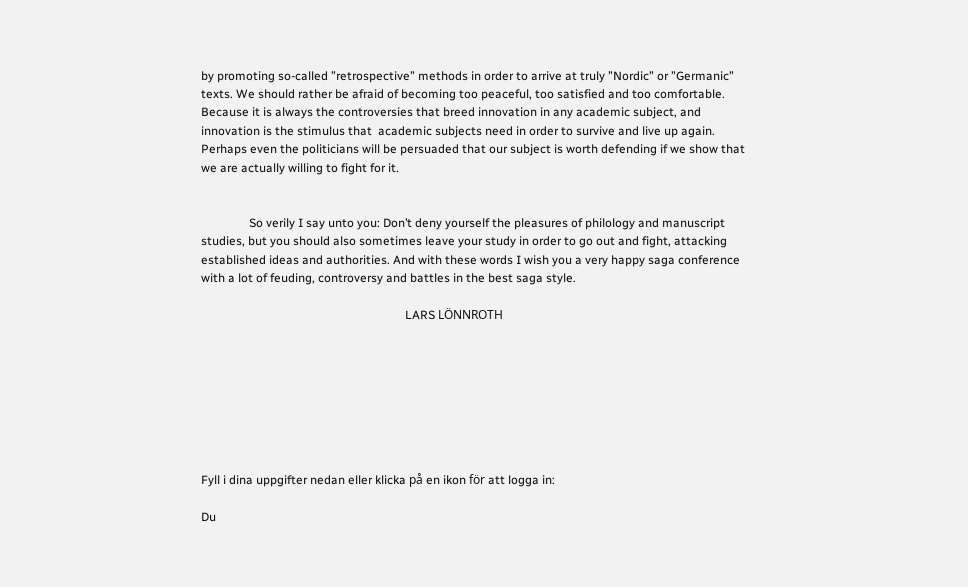by promoting so-called ”retrospective” methods in order to arrive at truly ”Nordic” or ”Germanic” texts. We should rather be afraid of becoming too peaceful, too satisfied and too comfortable. Because it is always the controversies that breed innovation in any academic subject, and innovation is the stimulus that  academic subjects need in order to survive and live up again. Perhaps even the politicians will be persuaded that our subject is worth defending if we show that we are actually willing to fight for it.


                So verily I say unto you: Don’t deny yourself the pleasures of philology and manuscript studies, but you should also sometimes leave your study in order to go out and fight, attacking established ideas and authorities. And with these words I wish you a very happy saga conference with a lot of feuding, controversy and battles in the best saga style.

                                                                    LARS LÖNNROTH








Fyll i dina uppgifter nedan eller klicka på en ikon för att logga in:

Du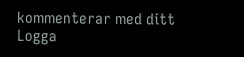kommenterar med ditt Logga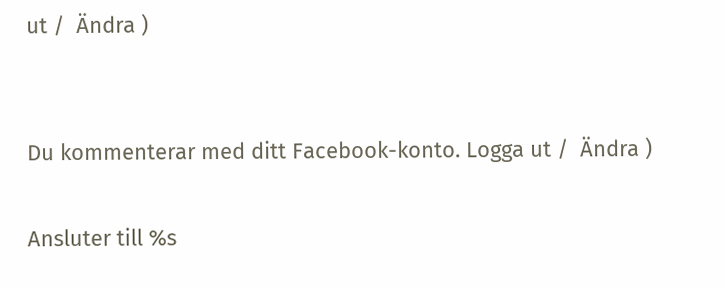ut /  Ändra )


Du kommenterar med ditt Facebook-konto. Logga ut /  Ändra )

Ansluter till %s